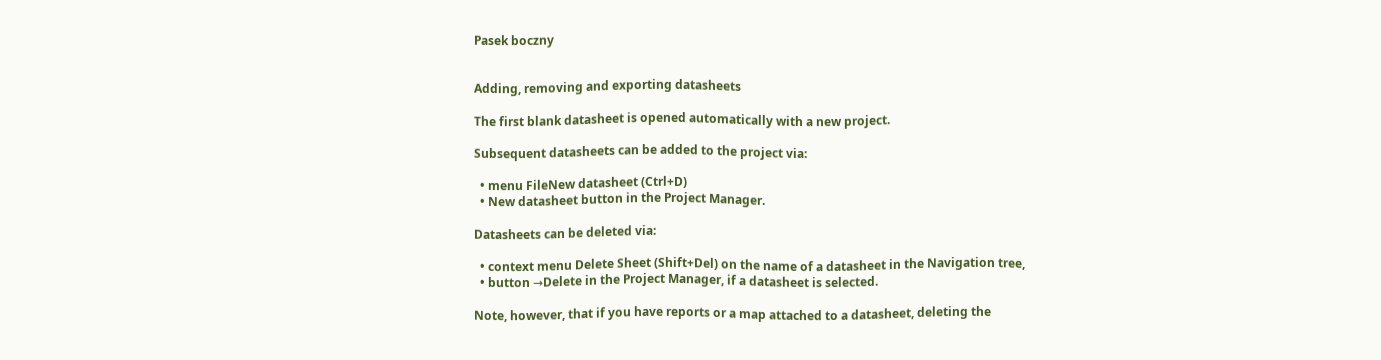Pasek boczny


Adding, removing and exporting datasheets

The first blank datasheet is opened automatically with a new project.

Subsequent datasheets can be added to the project via:

  • menu FileNew datasheet (Ctrl+D)
  • New datasheet button in the Project Manager.

Datasheets can be deleted via:

  • context menu Delete Sheet (Shift+Del) on the name of a datasheet in the Navigation tree,
  • button →Delete in the Project Manager, if a datasheet is selected.

Note, however, that if you have reports or a map attached to a datasheet, deleting the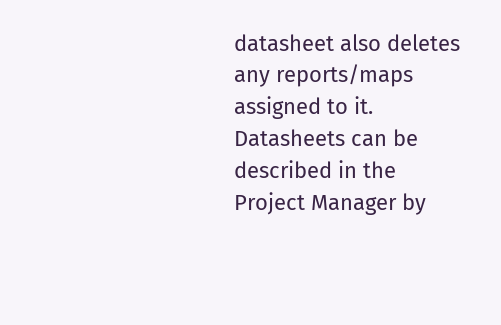datasheet also deletes any reports/maps assigned to it. Datasheets can be described in the Project Manager by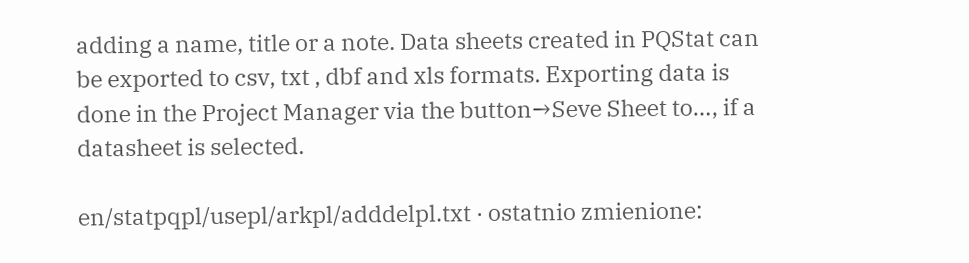adding a name, title or a note. Data sheets created in PQStat can be exported to csv, txt , dbf and xls formats. Exporting data is done in the Project Manager via the button→Seve Sheet to…, if a datasheet is selected.

en/statpqpl/usepl/arkpl/adddelpl.txt · ostatnio zmienione: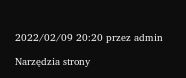2022/02/09 20:20 przez admin

Narzędzia strony